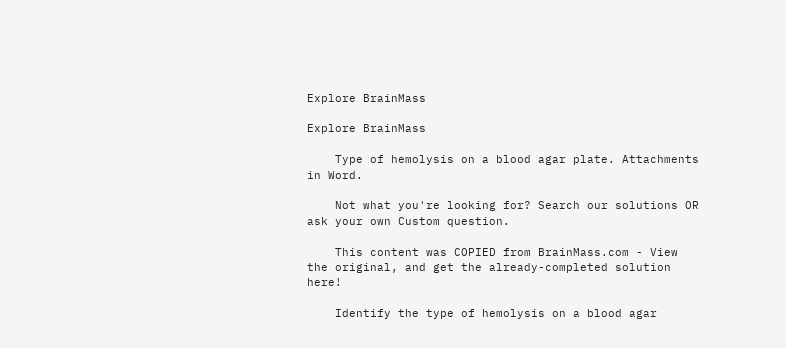Explore BrainMass

Explore BrainMass

    Type of hemolysis on a blood agar plate. Attachments in Word.

    Not what you're looking for? Search our solutions OR ask your own Custom question.

    This content was COPIED from BrainMass.com - View the original, and get the already-completed solution here!

    Identify the type of hemolysis on a blood agar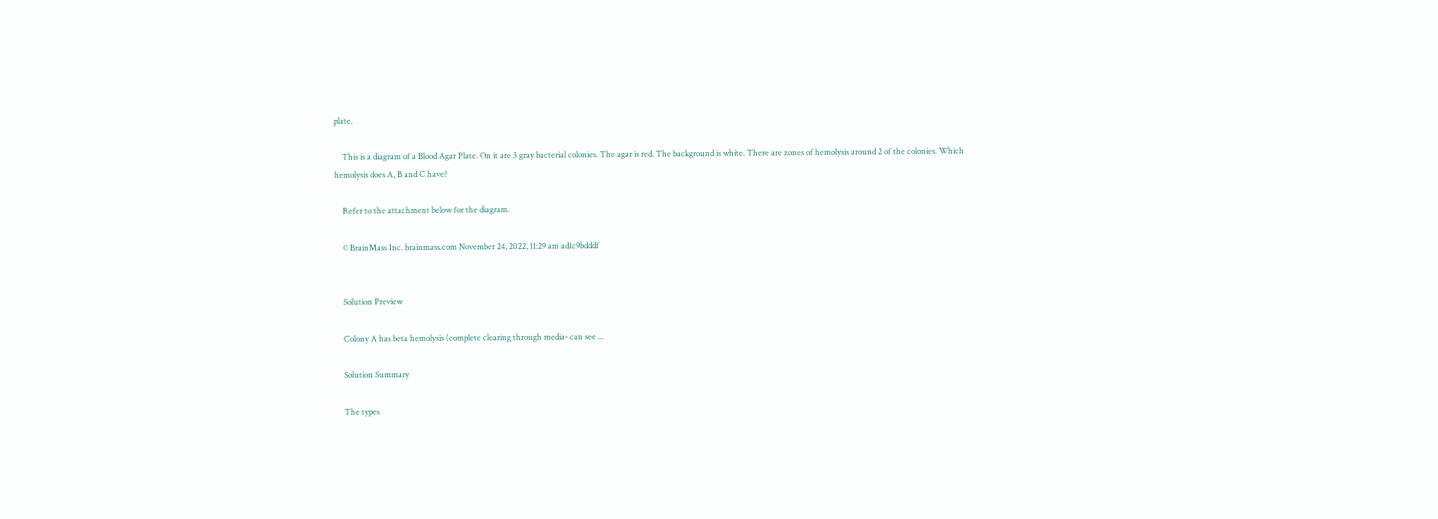plate.

    This is a diagram of a Blood Agar Plate. On it are 3 gray bacterial colonies. The agar is red. The background is white. There are zones of hemolysis around 2 of the colonies. Which hemolysis does A, B and C have?

    Refer to the attachment below for the diagram.

    © BrainMass Inc. brainmass.com November 24, 2022, 11:29 am ad1c9bdddf


    Solution Preview

    Colony A has beta hemolysis (complete clearing through media- can see ...

    Solution Summary

    The types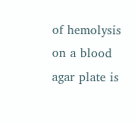of hemolysis on a blood agar plate is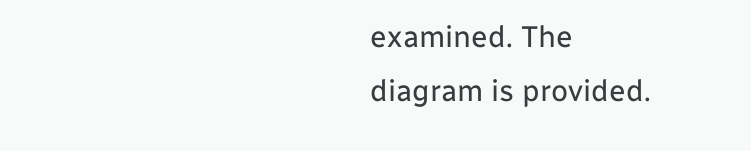examined. The diagram is provided.